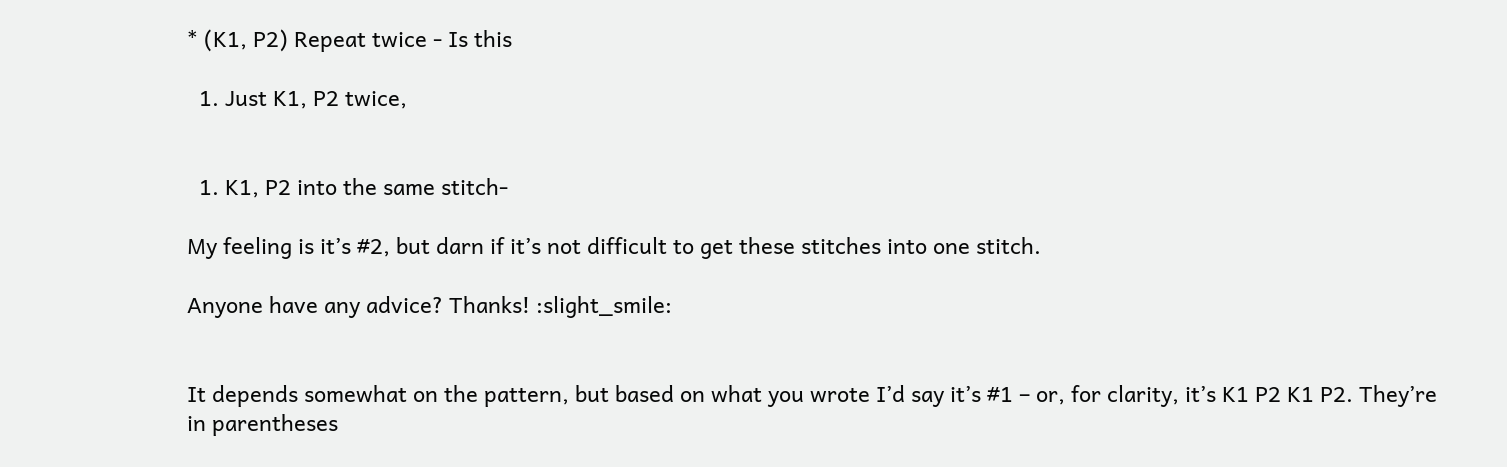* (K1, P2) Repeat twice - Is this

  1. Just K1, P2 twice,


  1. K1, P2 into the same stitch-

My feeling is it’s #2, but darn if it’s not difficult to get these stitches into one stitch.

Anyone have any advice? Thanks! :slight_smile:


It depends somewhat on the pattern, but based on what you wrote I’d say it’s #1 – or, for clarity, it’s K1 P2 K1 P2. They’re in parentheses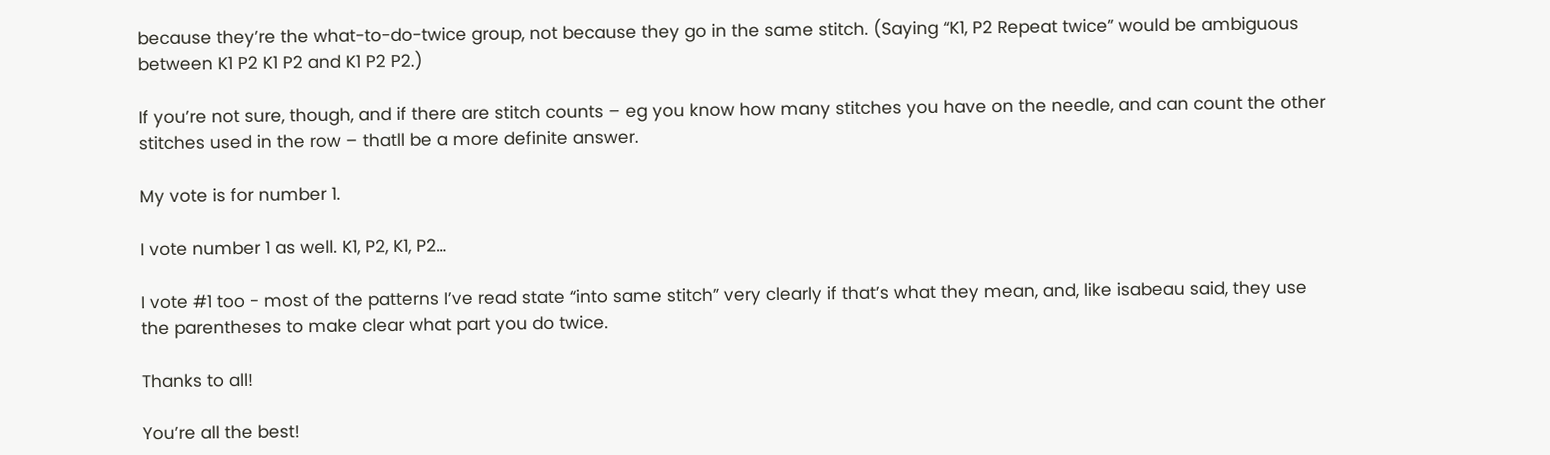because they’re the what-to-do-twice group, not because they go in the same stitch. (Saying “K1, P2 Repeat twice” would be ambiguous between K1 P2 K1 P2 and K1 P2 P2.)

If you’re not sure, though, and if there are stitch counts – eg you know how many stitches you have on the needle, and can count the other stitches used in the row – thatll be a more definite answer.

My vote is for number 1.

I vote number 1 as well. K1, P2, K1, P2…

I vote #1 too - most of the patterns I’ve read state “into same stitch” very clearly if that’s what they mean, and, like isabeau said, they use the parentheses to make clear what part you do twice.

Thanks to all!

You’re all the best!